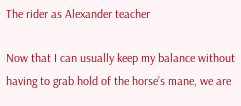The rider as Alexander teacher

Now that I can usually keep my balance without having to grab hold of the horse’s mane, we are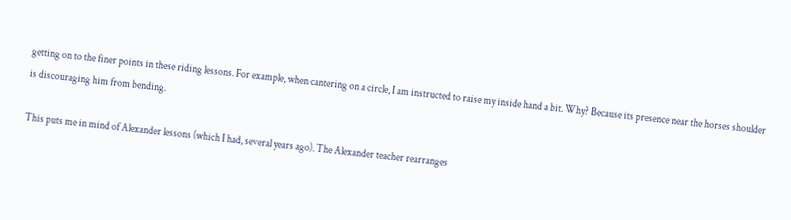getting on to the finer points in these riding lessons. For example, when cantering on a circle, I am instructed to raise my inside hand a bit. Why? Because its presence near the horses shoulder is discouraging him from bending.

This puts me in mind of Alexander lessons (which I had, several years ago). The Alexander teacher rearranges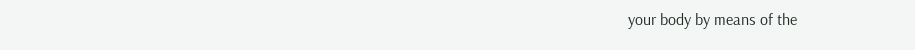your body by means of the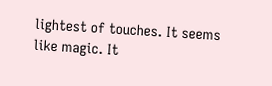lightest of touches. It seems like magic. It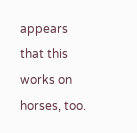appears that this works on horses, too.